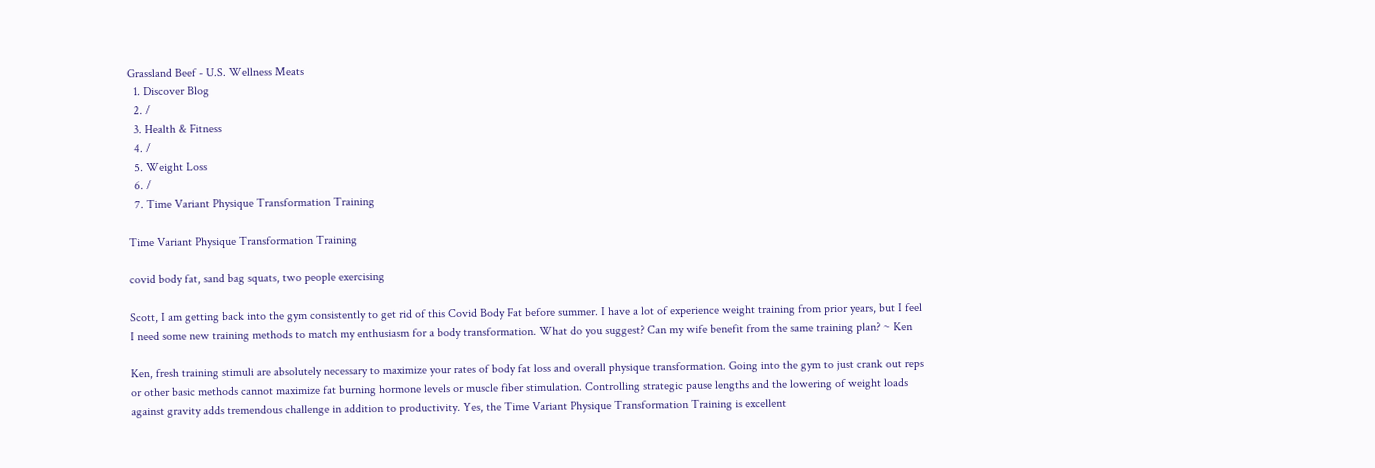Grassland Beef - U.S. Wellness Meats
  1. Discover Blog
  2. /
  3. Health & Fitness
  4. /
  5. Weight Loss
  6. /
  7. Time Variant Physique Transformation Training

Time Variant Physique Transformation Training

covid body fat, sand bag squats, two people exercising

Scott, I am getting back into the gym consistently to get rid of this Covid Body Fat before summer. I have a lot of experience weight training from prior years, but I feel I need some new training methods to match my enthusiasm for a body transformation. What do you suggest? Can my wife benefit from the same training plan? ~ Ken

Ken, fresh training stimuli are absolutely necessary to maximize your rates of body fat loss and overall physique transformation. Going into the gym to just crank out reps or other basic methods cannot maximize fat burning hormone levels or muscle fiber stimulation. Controlling strategic pause lengths and the lowering of weight loads against gravity adds tremendous challenge in addition to productivity. Yes, the Time Variant Physique Transformation Training is excellent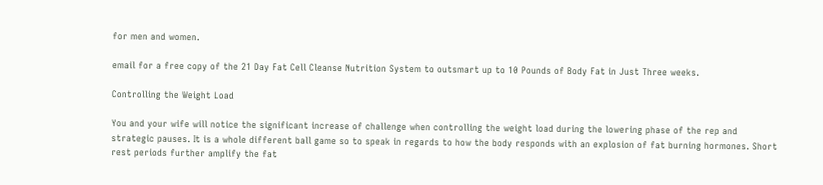for men and women.

email for a free copy of the 21 Day Fat Cell Cleanse Nutrition System to outsmart up to 10 Pounds of Body Fat in Just Three weeks.

Controlling the Weight Load

You and your wife will notice the significant increase of challenge when controlling the weight load during the lowering phase of the rep and strategic pauses. It is a whole different ball game so to speak in regards to how the body responds with an explosion of fat burning hormones. Short rest periods further amplify the fat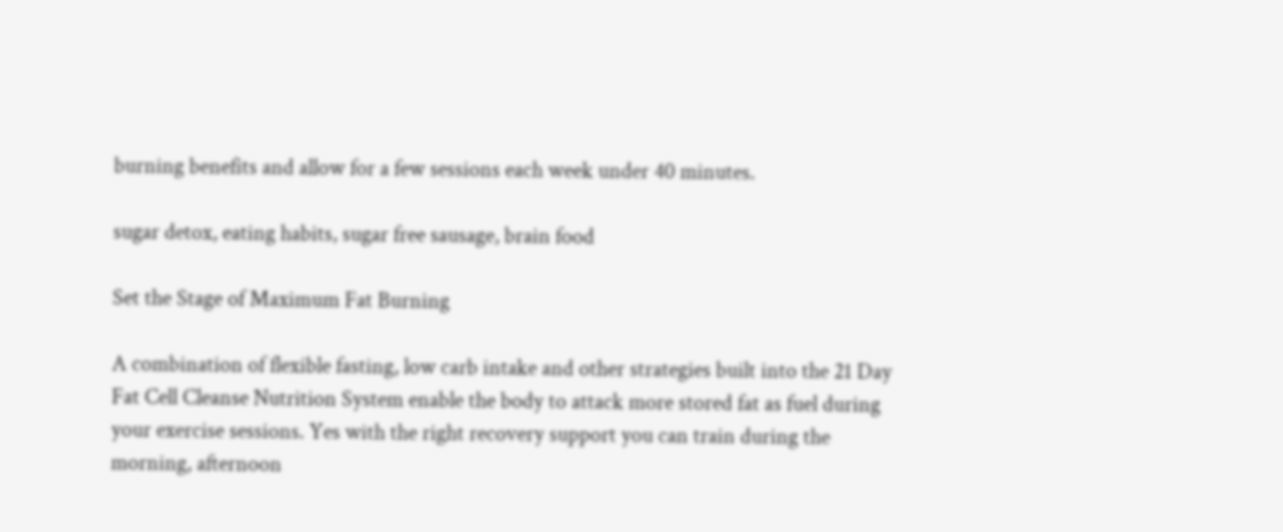burning benefits and allow for a few sessions each week under 40 minutes.

sugar detox, eating habits, sugar free sausage, brain food

Set the Stage of Maximum Fat Burning

A combination of flexible fasting, low carb intake and other strategies built into the 21 Day Fat Cell Cleanse Nutrition System enable the body to attack more stored fat as fuel during your exercise sessions. Yes with the right recovery support you can train during the morning, afternoon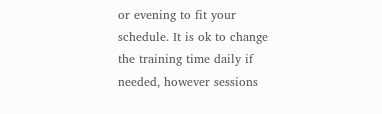or evening to fit your schedule. It is ok to change the training time daily if needed, however sessions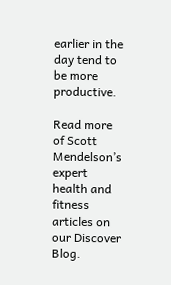earlier in the day tend to be more productive.

Read more of Scott Mendelson’s expert health and fitness articles on our Discover Blog.